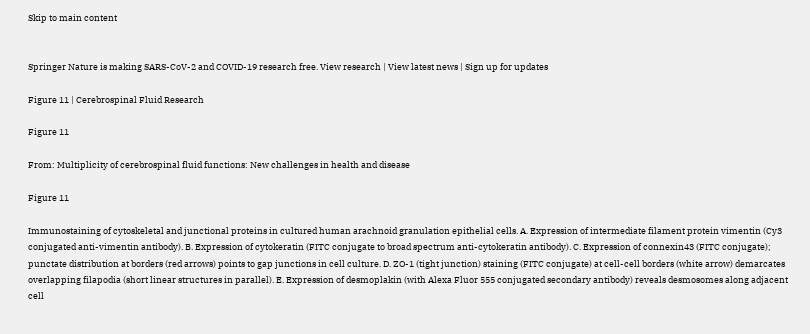Skip to main content


Springer Nature is making SARS-CoV-2 and COVID-19 research free. View research | View latest news | Sign up for updates

Figure 11 | Cerebrospinal Fluid Research

Figure 11

From: Multiplicity of cerebrospinal fluid functions: New challenges in health and disease

Figure 11

Immunostaining of cytoskeletal and junctional proteins in cultured human arachnoid granulation epithelial cells. A. Expression of intermediate filament protein vimentin (Cy3 conjugated anti-vimentin antibody). B. Expression of cytokeratin (FITC conjugate to broad spectrum anti-cytokeratin antibody). C. Expression of connexin43 (FITC conjugate); punctate distribution at borders (red arrows) points to gap junctions in cell culture. D. ZO-1 (tight junction) staining (FITC conjugate) at cell-cell borders (white arrow) demarcates overlapping filapodia (short linear structures in parallel). E. Expression of desmoplakin (with Alexa Fluor 555 conjugated secondary antibody) reveals desmosomes along adjacent cell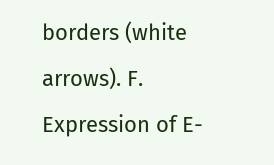borders (white arrows). F. Expression of E-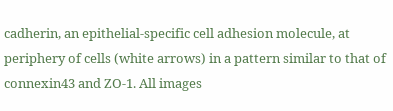cadherin, an epithelial-specific cell adhesion molecule, at periphery of cells (white arrows) in a pattern similar to that of connexin43 and ZO-1. All images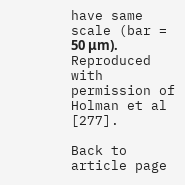have same scale (bar = 50 μm). Reproduced with permission of Holman et al [277].

Back to article page